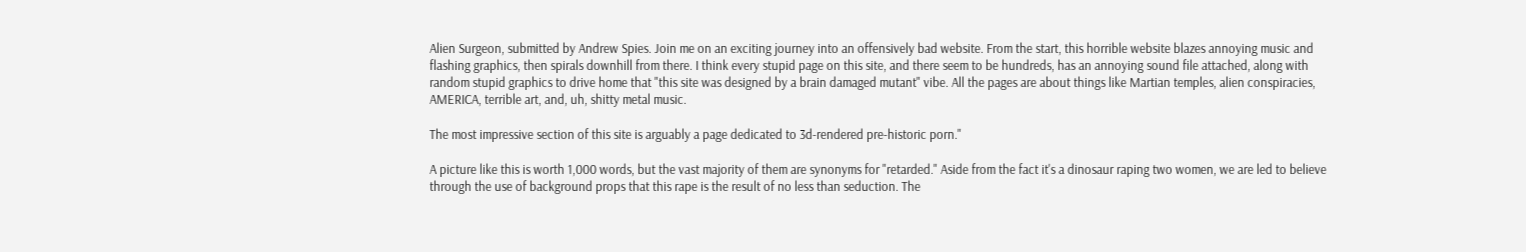Alien Surgeon, submitted by Andrew Spies. Join me on an exciting journey into an offensively bad website. From the start, this horrible website blazes annoying music and flashing graphics, then spirals downhill from there. I think every stupid page on this site, and there seem to be hundreds, has an annoying sound file attached, along with random stupid graphics to drive home that "this site was designed by a brain damaged mutant" vibe. All the pages are about things like Martian temples, alien conspiracies, AMERICA, terrible art, and, uh, shitty metal music.

The most impressive section of this site is arguably a page dedicated to 3d-rendered pre-historic porn."

A picture like this is worth 1,000 words, but the vast majority of them are synonyms for "retarded." Aside from the fact it's a dinosaur raping two women, we are led to believe through the use of background props that this rape is the result of no less than seduction. The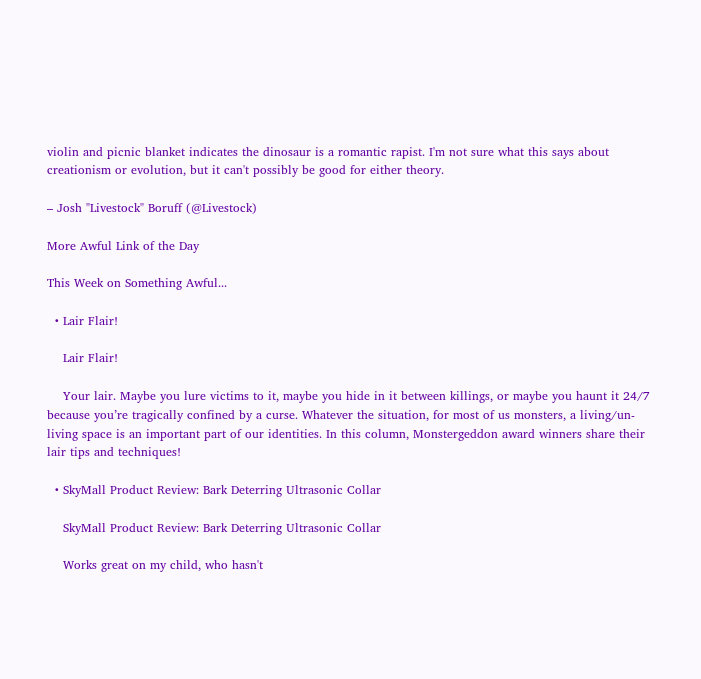violin and picnic blanket indicates the dinosaur is a romantic rapist. I'm not sure what this says about creationism or evolution, but it can't possibly be good for either theory.

– Josh "Livestock" Boruff (@Livestock)

More Awful Link of the Day

This Week on Something Awful...

  • Lair Flair!

    Lair Flair!

    Your lair. Maybe you lure victims to it, maybe you hide in it between killings, or maybe you haunt it 24/7 because you’re tragically confined by a curse. Whatever the situation, for most of us monsters, a living/un-living space is an important part of our identities. In this column, Monstergeddon award winners share their lair tips and techniques!

  • SkyMall Product Review: Bark Deterring Ultrasonic Collar

    SkyMall Product Review: Bark Deterring Ultrasonic Collar

    Works great on my child, who hasn't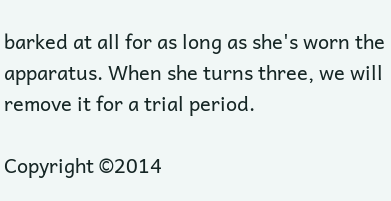barked at all for as long as she's worn the apparatus. When she turns three, we will remove it for a trial period.

Copyright ©2014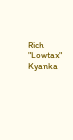Rich "Lowtax" Kyanka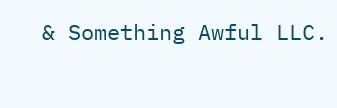& Something Awful LLC.